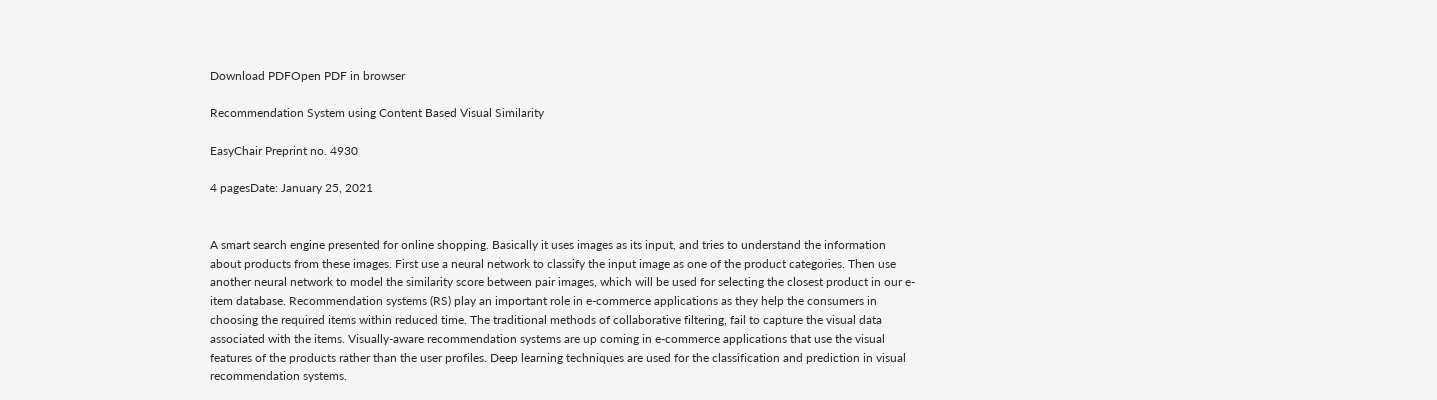Download PDFOpen PDF in browser

Recommendation System using Content Based Visual Similarity

EasyChair Preprint no. 4930

4 pagesDate: January 25, 2021


A smart search engine presented for online shopping. Basically it uses images as its input, and tries to understand the information about products from these images. First use a neural network to classify the input image as one of the product categories. Then use another neural network to model the similarity score between pair images, which will be used for selecting the closest product in our e-item database. Recommendation systems (RS) play an important role in e-commerce applications as they help the consumers in choosing the required items within reduced time. The traditional methods of collaborative filtering, fail to capture the visual data associated with the items. Visually-aware recommendation systems are up coming in e-commerce applications that use the visual features of the products rather than the user profiles. Deep learning techniques are used for the classification and prediction in visual recommendation systems.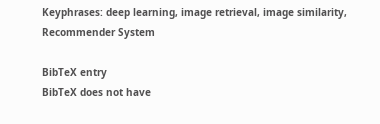Keyphrases: deep learning, image retrieval, image similarity, Recommender System

BibTeX entry
BibTeX does not have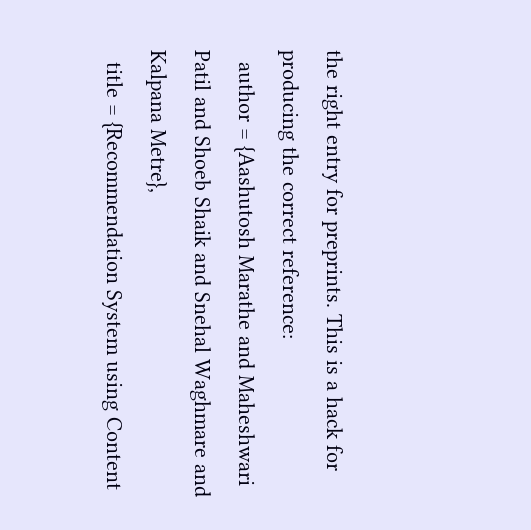the right entry for preprints. This is a hack for producing the correct reference:
  author = {Aashutosh Marathe and Maheshwari Patil and Shoeb Shaik and Snehal Waghmare and Kalpana Metre},
  title = {Recommendation System using Content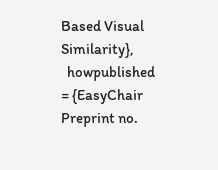Based Visual Similarity},
  howpublished = {EasyChair Preprint no.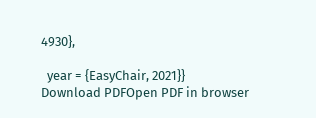4930},

  year = {EasyChair, 2021}}
Download PDFOpen PDF in browser